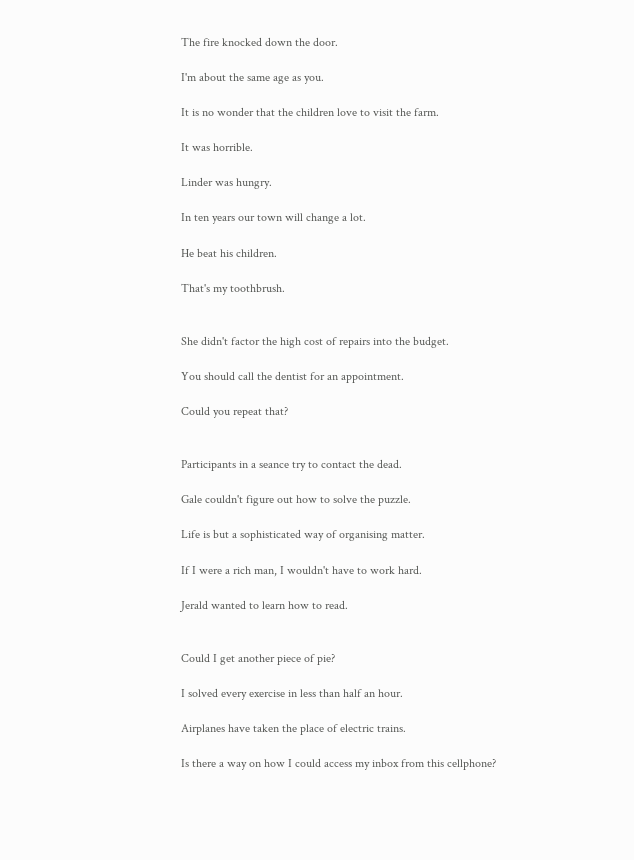The fire knocked down the door.

I'm about the same age as you.

It is no wonder that the children love to visit the farm.

It was horrible.

Linder was hungry.

In ten years our town will change a lot.

He beat his children.

That's my toothbrush.


She didn't factor the high cost of repairs into the budget.

You should call the dentist for an appointment.

Could you repeat that?


Participants in a seance try to contact the dead.

Gale couldn't figure out how to solve the puzzle.

Life is but a sophisticated way of organising matter.

If I were a rich man, I wouldn't have to work hard.

Jerald wanted to learn how to read.


Could I get another piece of pie?

I solved every exercise in less than half an hour.

Airplanes have taken the place of electric trains.

Is there a way on how I could access my inbox from this cellphone?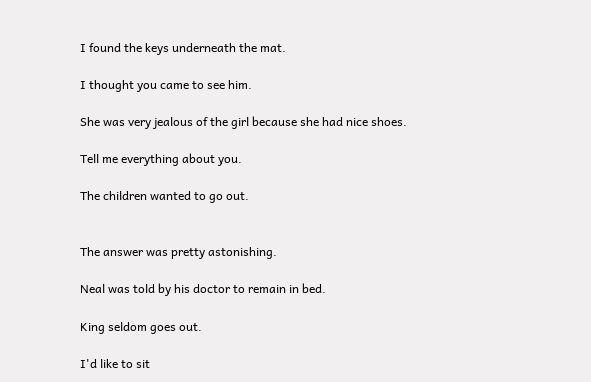I found the keys underneath the mat.

I thought you came to see him.

She was very jealous of the girl because she had nice shoes.

Tell me everything about you.

The children wanted to go out.


The answer was pretty astonishing.

Neal was told by his doctor to remain in bed.

King seldom goes out.

I'd like to sit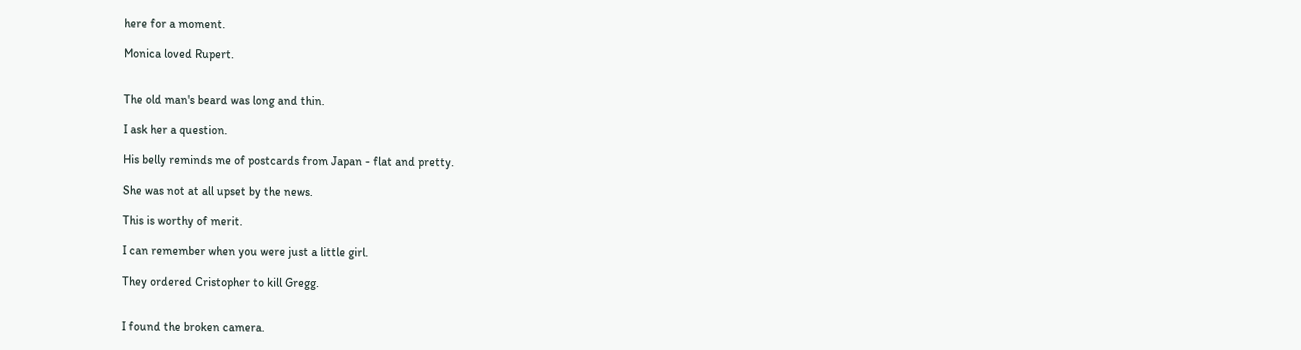here for a moment.

Monica loved Rupert.


The old man's beard was long and thin.

I ask her a question.

His belly reminds me of postcards from Japan - flat and pretty.

She was not at all upset by the news.

This is worthy of merit.

I can remember when you were just a little girl.

They ordered Cristopher to kill Gregg.


I found the broken camera.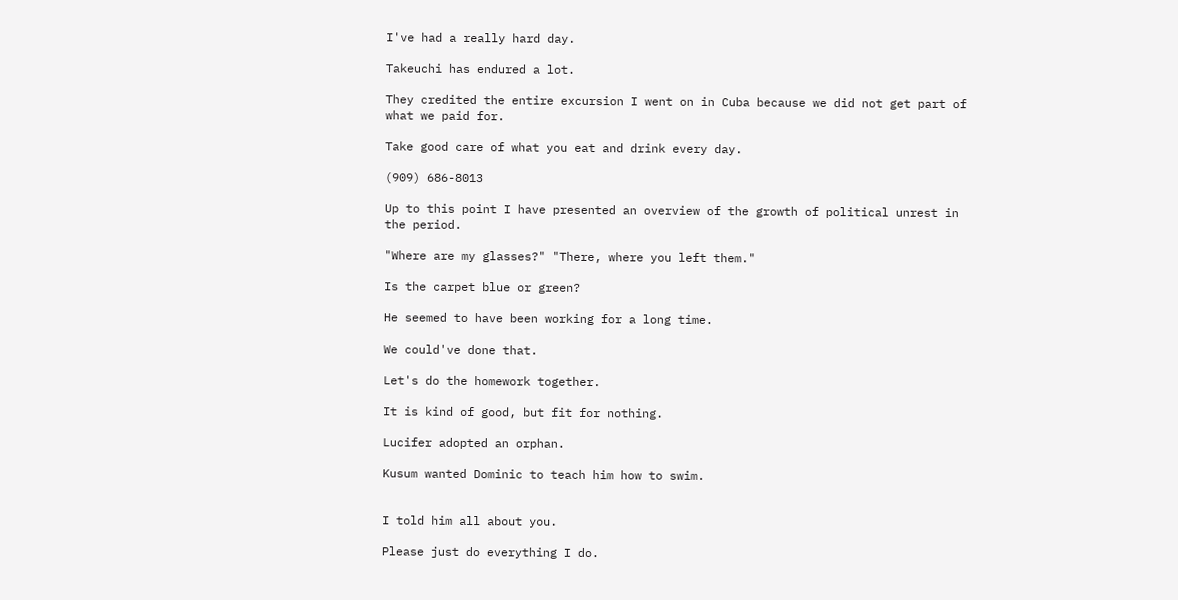I've had a really hard day.

Takeuchi has endured a lot.

They credited the entire excursion I went on in Cuba because we did not get part of what we paid for.

Take good care of what you eat and drink every day.

(909) 686-8013

Up to this point I have presented an overview of the growth of political unrest in the period.

"Where are my glasses?" "There, where you left them."

Is the carpet blue or green?

He seemed to have been working for a long time.

We could've done that.

Let's do the homework together.

It is kind of good, but fit for nothing.

Lucifer adopted an orphan.

Kusum wanted Dominic to teach him how to swim.


I told him all about you.

Please just do everything I do.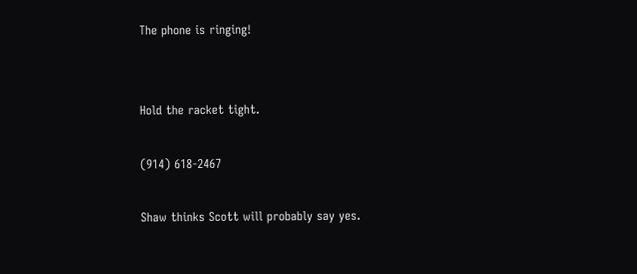The phone is ringing!


Hold the racket tight.

(914) 618-2467

Shaw thinks Scott will probably say yes.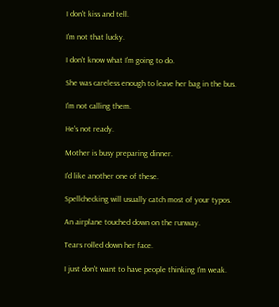I don't kiss and tell.

I'm not that lucky.

I don't know what I'm going to do.

She was careless enough to leave her bag in the bus.

I'm not calling them.

He's not ready.

Mother is busy preparing dinner.

I'd like another one of these.

Spellchecking will usually catch most of your typos.

An airplane touched down on the runway.

Tears rolled down her face.

I just don't want to have people thinking I'm weak.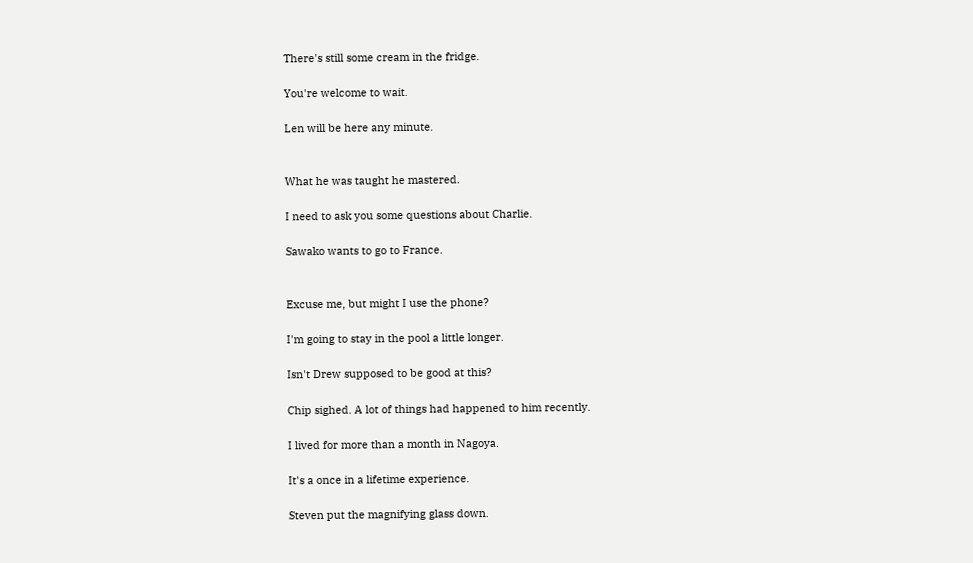There's still some cream in the fridge.

You're welcome to wait.

Len will be here any minute.


What he was taught he mastered.

I need to ask you some questions about Charlie.

Sawako wants to go to France.


Excuse me, but might I use the phone?

I'm going to stay in the pool a little longer.

Isn't Drew supposed to be good at this?

Chip sighed. A lot of things had happened to him recently.

I lived for more than a month in Nagoya.

It's a once in a lifetime experience.

Steven put the magnifying glass down.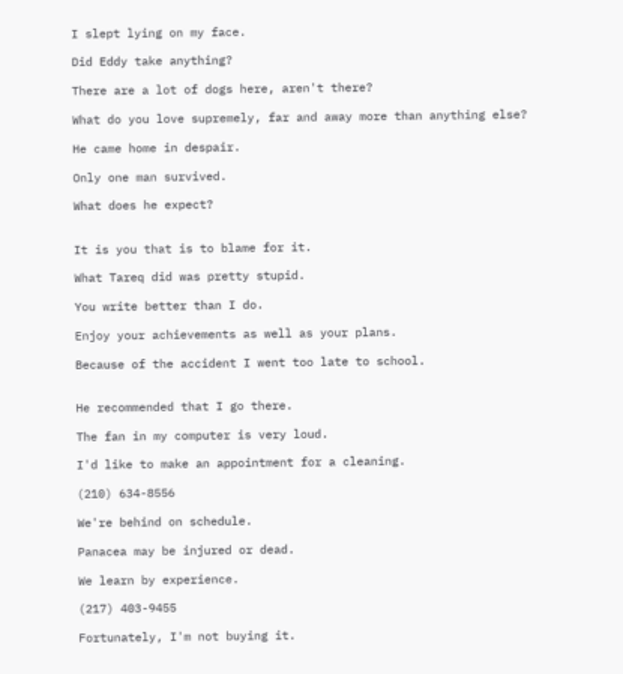I slept lying on my face.

Did Eddy take anything?

There are a lot of dogs here, aren't there?

What do you love supremely, far and away more than anything else?

He came home in despair.

Only one man survived.

What does he expect?


It is you that is to blame for it.

What Tareq did was pretty stupid.

You write better than I do.

Enjoy your achievements as well as your plans.

Because of the accident I went too late to school.


He recommended that I go there.

The fan in my computer is very loud.

I'd like to make an appointment for a cleaning.

(210) 634-8556

We're behind on schedule.

Panacea may be injured or dead.

We learn by experience.

(217) 403-9455

Fortunately, I'm not buying it.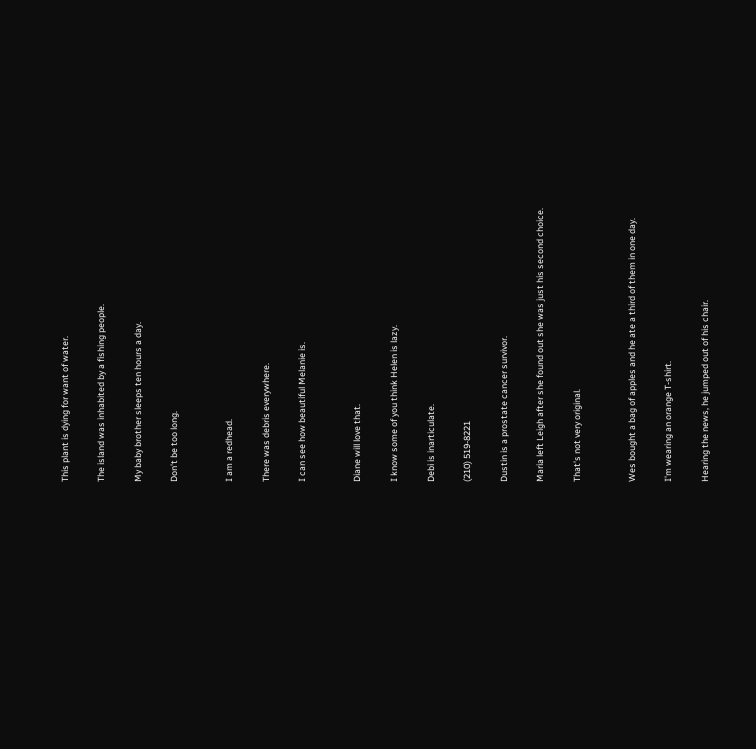This plant is dying for want of water.

The island was inhabited by a fishing people.

My baby brother sleeps ten hours a day.

Don't be too long.


I am a redhead.

There was debris everywhere.

I can see how beautiful Melanie is.


Diane will love that.

I know some of you think Helen is lazy.

Debi is inarticulate.

(210) 519-8221

Dustin is a prostate cancer survivor.

Maria left Leigh after she found out she was just his second choice.

That's not very original.


Wes bought a bag of apples and he ate a third of them in one day.

I'm wearing an orange T-shirt.

Hearing the news, he jumped out of his chair.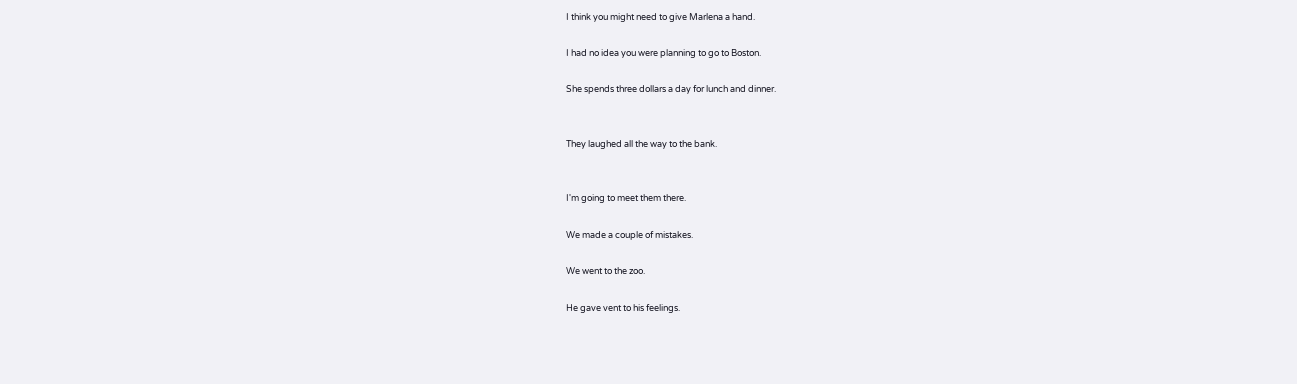I think you might need to give Marlena a hand.

I had no idea you were planning to go to Boston.

She spends three dollars a day for lunch and dinner.


They laughed all the way to the bank.


I'm going to meet them there.

We made a couple of mistakes.

We went to the zoo.

He gave vent to his feelings.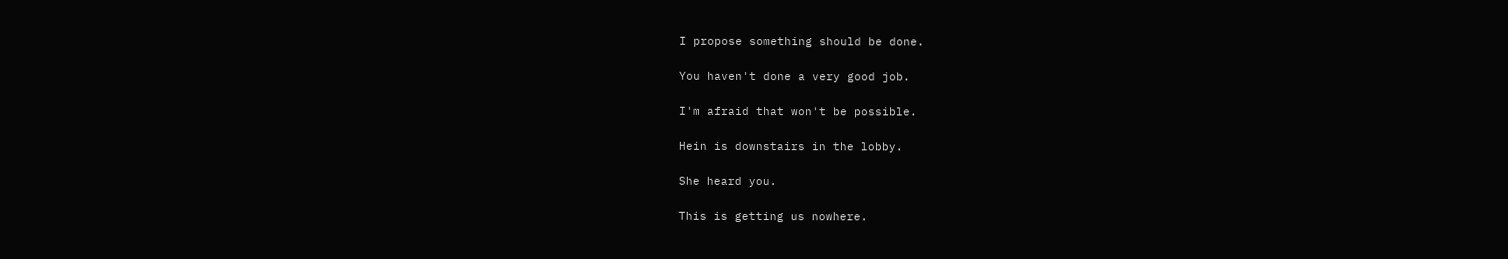I propose something should be done.

You haven't done a very good job.

I'm afraid that won't be possible.

Hein is downstairs in the lobby.

She heard you.

This is getting us nowhere.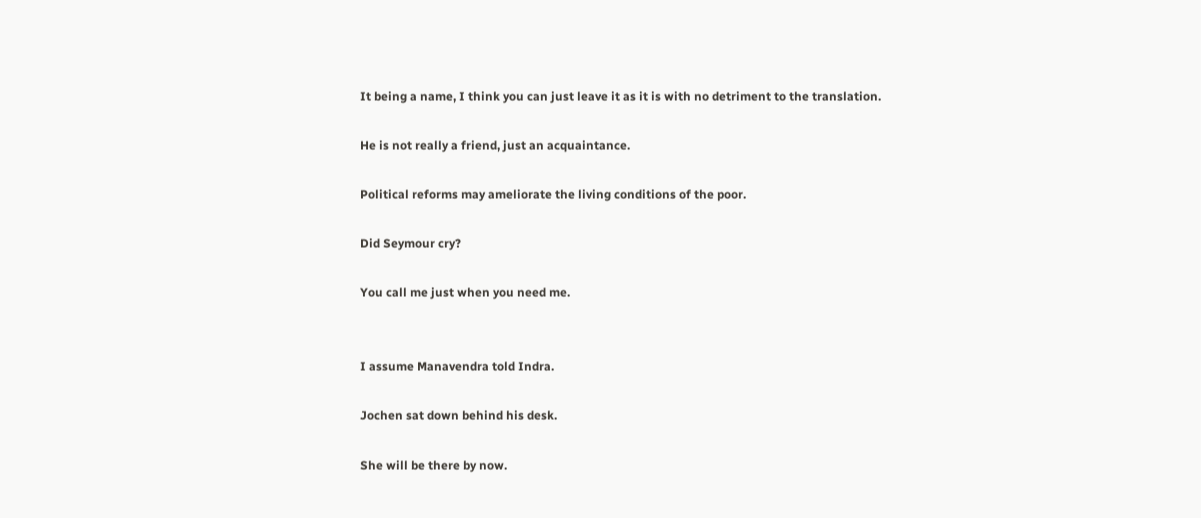It being a name, I think you can just leave it as it is with no detriment to the translation.

He is not really a friend, just an acquaintance.

Political reforms may ameliorate the living conditions of the poor.

Did Seymour cry?

You call me just when you need me.


I assume Manavendra told Indra.

Jochen sat down behind his desk.

She will be there by now.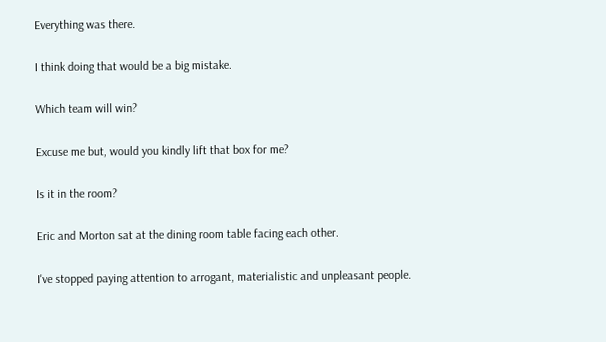Everything was there.

I think doing that would be a big mistake.

Which team will win?

Excuse me but, would you kindly lift that box for me?

Is it in the room?

Eric and Morton sat at the dining room table facing each other.

I've stopped paying attention to arrogant, materialistic and unpleasant people.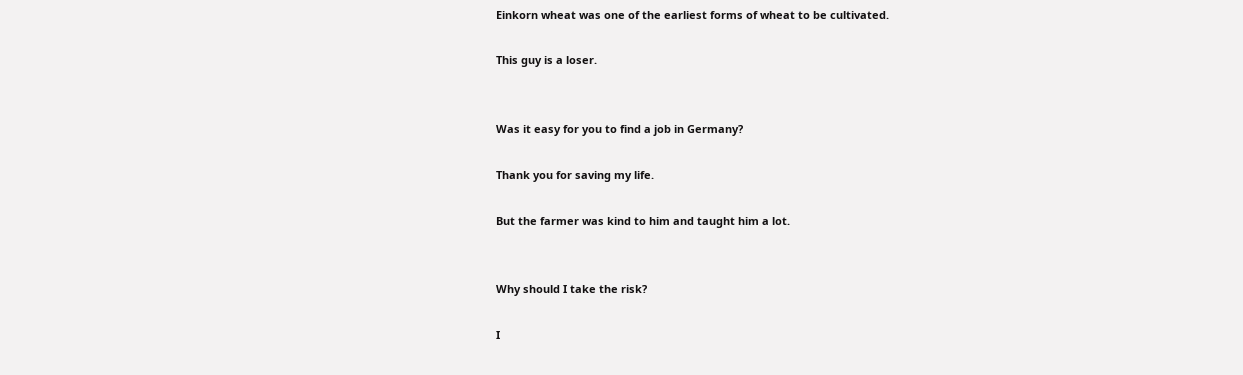Einkorn wheat was one of the earliest forms of wheat to be cultivated.

This guy is a loser.


Was it easy for you to find a job in Germany?

Thank you for saving my life.

But the farmer was kind to him and taught him a lot.


Why should I take the risk?

I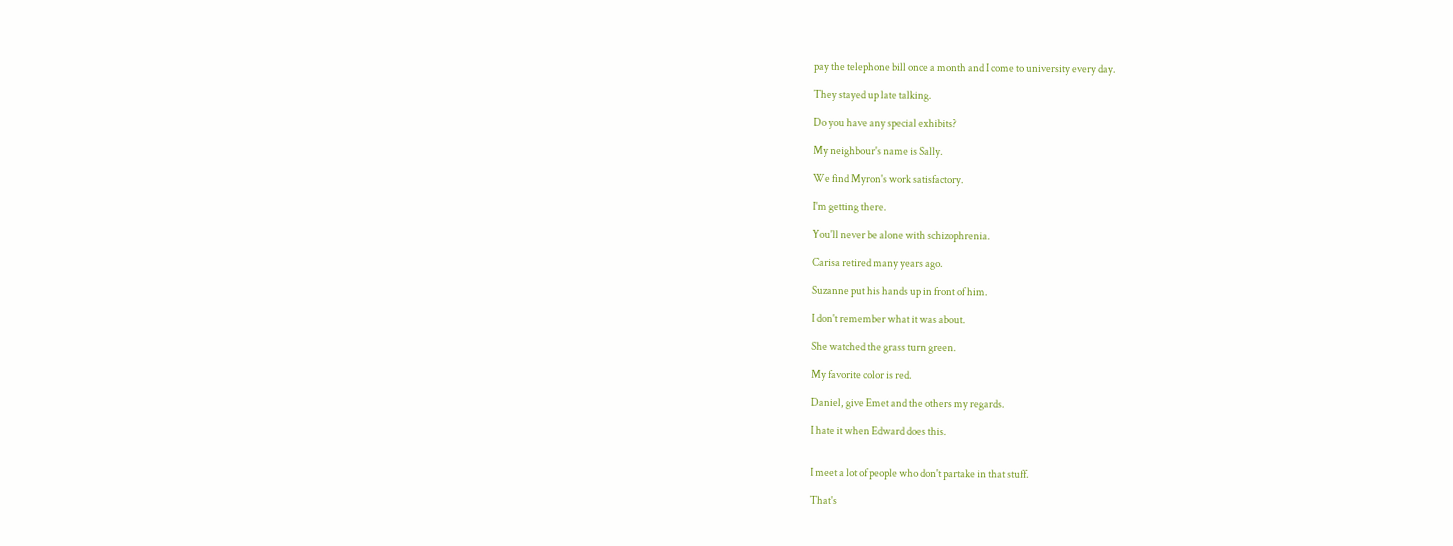pay the telephone bill once a month and I come to university every day.

They stayed up late talking.

Do you have any special exhibits?

My neighbour's name is Sally.

We find Myron's work satisfactory.

I'm getting there.

You'll never be alone with schizophrenia.

Carisa retired many years ago.

Suzanne put his hands up in front of him.

I don't remember what it was about.

She watched the grass turn green.

My favorite color is red.

Daniel, give Emet and the others my regards.

I hate it when Edward does this.


I meet a lot of people who don't partake in that stuff.

That's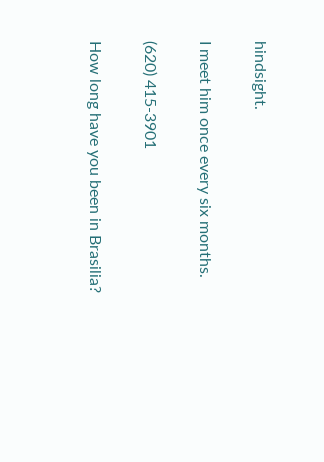hindsight.

I meet him once every six months.

(620) 415-3901

How long have you been in Brasilia?